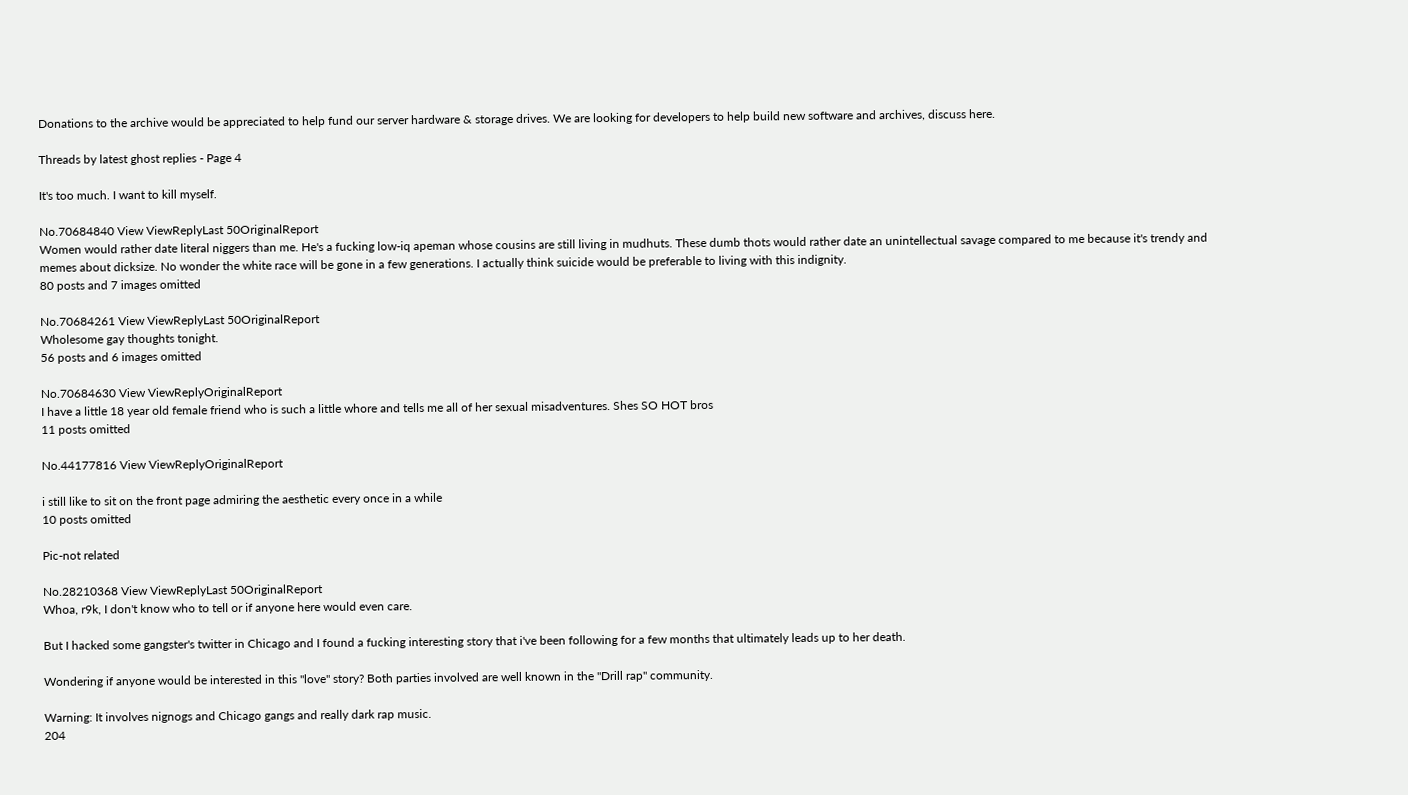Donations to the archive would be appreciated to help fund our server hardware & storage drives. We are looking for developers to help build new software and archives, discuss here.

Threads by latest ghost replies - Page 4

It's too much. I want to kill myself.

No.70684840 View ViewReplyLast 50OriginalReport
Women would rather date literal niggers than me. He's a fucking low-iq apeman whose cousins are still living in mudhuts. These dumb thots would rather date an unintellectual savage compared to me because it's trendy and memes about dicksize. No wonder the white race will be gone in a few generations. I actually think suicide would be preferable to living with this indignity.
80 posts and 7 images omitted

No.70684261 View ViewReplyLast 50OriginalReport
Wholesome gay thoughts tonight.
56 posts and 6 images omitted

No.70684630 View ViewReplyOriginalReport
I have a little 18 year old female friend who is such a little whore and tells me all of her sexual misadventures. Shes SO HOT bros
11 posts omitted

No.44177816 View ViewReplyOriginalReport

i still like to sit on the front page admiring the aesthetic every once in a while
10 posts omitted

Pic-not related

No.28210368 View ViewReplyLast 50OriginalReport
Whoa, r9k, I don't know who to tell or if anyone here would even care.

But I hacked some gangster's twitter in Chicago and I found a fucking interesting story that i've been following for a few months that ultimately leads up to her death.

Wondering if anyone would be interested in this "love" story? Both parties involved are well known in the "Drill rap" community.

Warning: It involves nignogs and Chicago gangs and really dark rap music.
204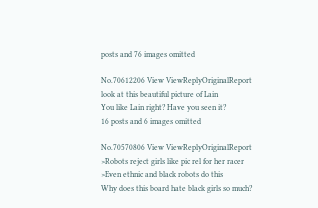posts and 76 images omitted

No.70612206 View ViewReplyOriginalReport
look at this beautiful picture of Lain
You like Lain right? Have you seen it?
16 posts and 6 images omitted

No.70570806 View ViewReplyOriginalReport
>Robots reject girls like pic rel for her racer
>Even ethnic and black robots do this
Why does this board hate black girls so much?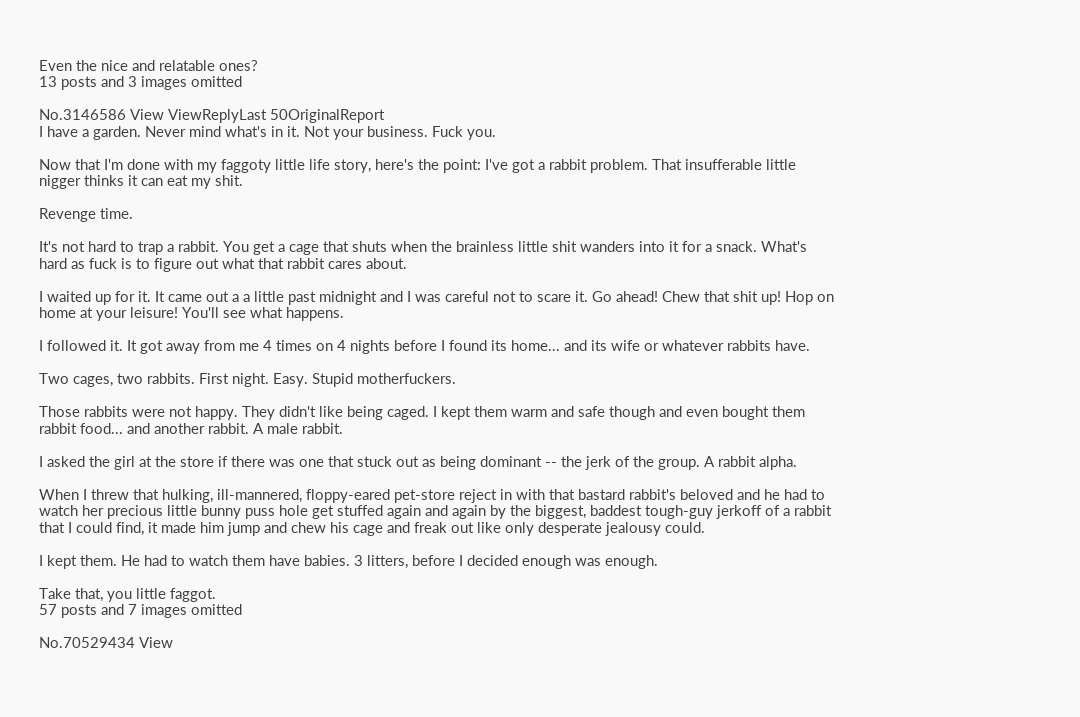Even the nice and relatable ones?
13 posts and 3 images omitted

No.3146586 View ViewReplyLast 50OriginalReport
I have a garden. Never mind what's in it. Not your business. Fuck you.

Now that I'm done with my faggoty little life story, here's the point: I've got a rabbit problem. That insufferable little nigger thinks it can eat my shit.

Revenge time.

It's not hard to trap a rabbit. You get a cage that shuts when the brainless little shit wanders into it for a snack. What's hard as fuck is to figure out what that rabbit cares about.

I waited up for it. It came out a a little past midnight and I was careful not to scare it. Go ahead! Chew that shit up! Hop on home at your leisure! You'll see what happens.

I followed it. It got away from me 4 times on 4 nights before I found its home... and its wife or whatever rabbits have.

Two cages, two rabbits. First night. Easy. Stupid motherfuckers.

Those rabbits were not happy. They didn't like being caged. I kept them warm and safe though and even bought them rabbit food... and another rabbit. A male rabbit.

I asked the girl at the store if there was one that stuck out as being dominant -- the jerk of the group. A rabbit alpha.

When I threw that hulking, ill-mannered, floppy-eared pet-store reject in with that bastard rabbit's beloved and he had to watch her precious little bunny puss hole get stuffed again and again by the biggest, baddest tough-guy jerkoff of a rabbit that I could find, it made him jump and chew his cage and freak out like only desperate jealousy could.

I kept them. He had to watch them have babies. 3 litters, before I decided enough was enough.

Take that, you little faggot.
57 posts and 7 images omitted

No.70529434 View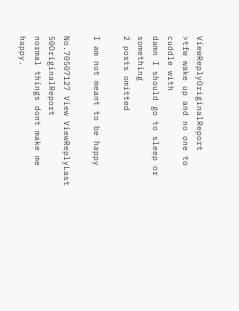ViewReplyOriginalReport
>tfw wake up and no one to cuddle with
damn I should go to sleep or something
2 posts omitted

I am not meant to be happy

No.70507127 View ViewReplyLast 50OriginalReport
normal things dont make me happy.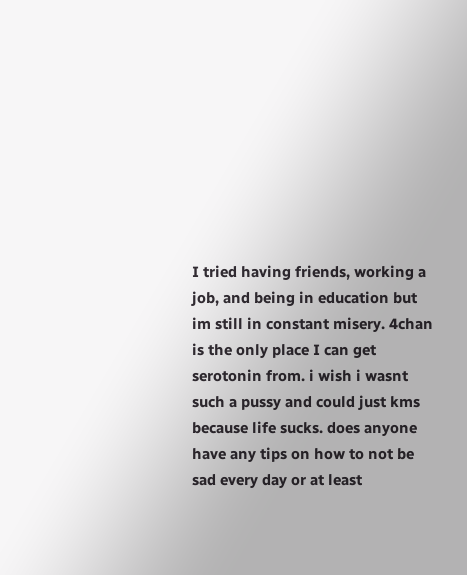I tried having friends, working a job, and being in education but im still in constant misery. 4chan is the only place I can get serotonin from. i wish i wasnt such a pussy and could just kms because life sucks. does anyone have any tips on how to not be sad every day or at least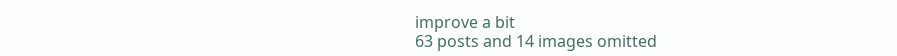improve a bit
63 posts and 14 images omitted